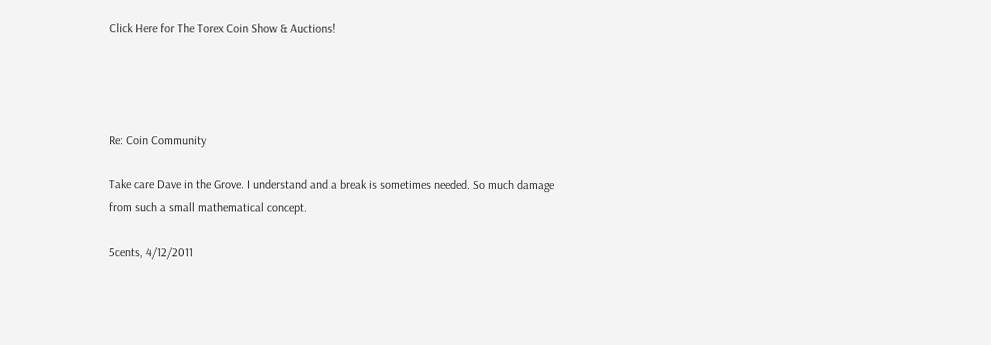Click Here for The Torex Coin Show & Auctions!




Re: Coin Community

Take care Dave in the Grove. I understand and a break is sometimes needed. So much damage from such a small mathematical concept.

5cents, 4/12/2011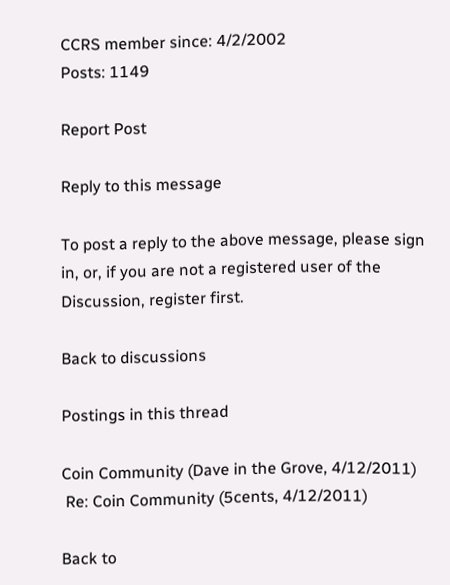CCRS member since: 4/2/2002
Posts: 1149

Report Post

Reply to this message

To post a reply to the above message, please sign in, or, if you are not a registered user of the Discussion, register first.

Back to discussions

Postings in this thread

Coin Community (Dave in the Grove, 4/12/2011)
 Re: Coin Community (5cents, 4/12/2011)

Back to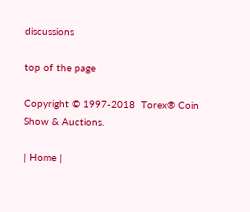discussions

top of the page

Copyright © 1997-2018  Torex® Coin Show & Auctions.

| Home |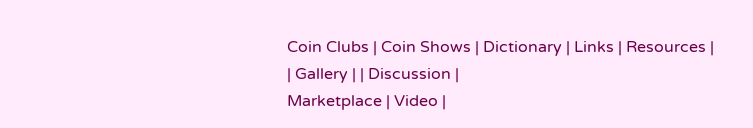Coin Clubs | Coin Shows | Dictionary | Links | Resources |
| Gallery | | Discussion |
Marketplace | Video |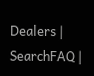Dealers | SearchFAQ |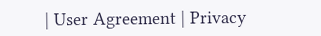| User Agreement | Privacy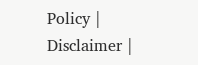Policy | Disclaimer |